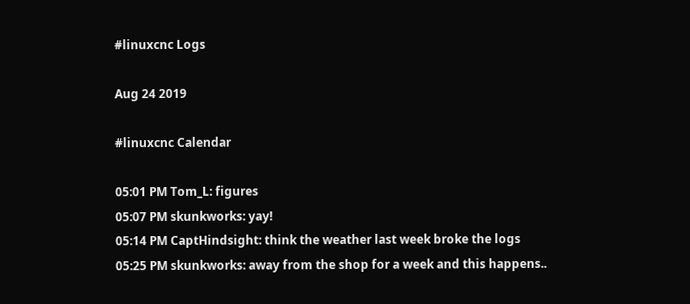#linuxcnc Logs

Aug 24 2019

#linuxcnc Calendar

05:01 PM Tom_L: figures
05:07 PM skunkworks: yay!
05:14 PM CaptHindsight: think the weather last week broke the logs
05:25 PM skunkworks: away from the shop for a week and this happens..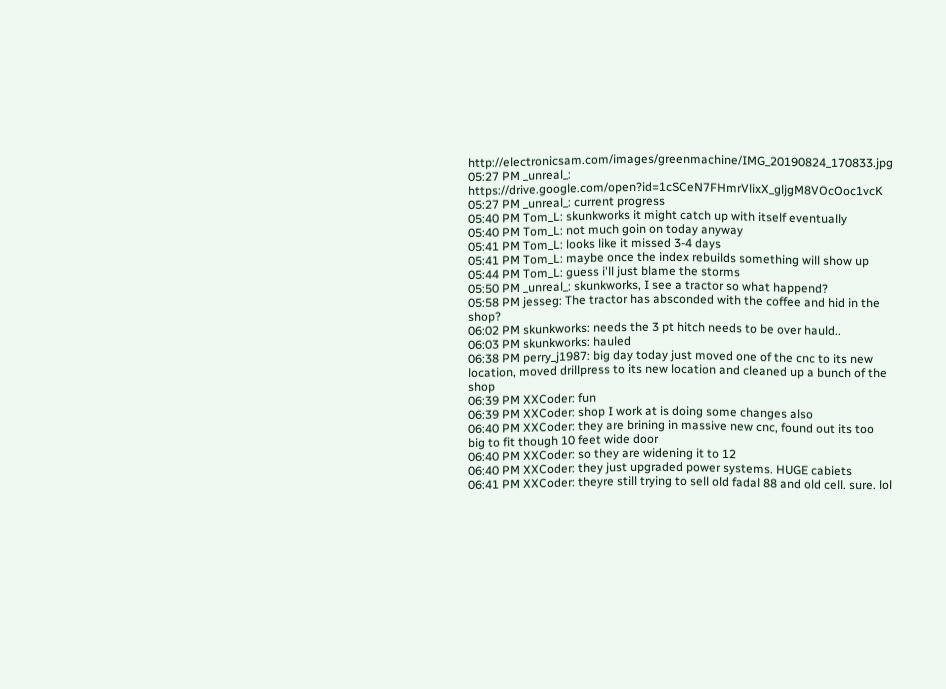http://electronicsam.com/images/greenmachine/IMG_20190824_170833.jpg
05:27 PM _unreal_: https://drive.google.com/open?id=1cSCeN7FHmrVlixX_gljgM8VOcOoc1vcK
05:27 PM _unreal_: current progress
05:40 PM Tom_L: skunkworks it might catch up with itself eventually
05:40 PM Tom_L: not much goin on today anyway
05:41 PM Tom_L: looks like it missed 3-4 days
05:41 PM Tom_L: maybe once the index rebuilds something will show up
05:44 PM Tom_L: guess i'll just blame the storms
05:50 PM _unreal_: skunkworks, I see a tractor so what happend?
05:58 PM jesseg: The tractor has absconded with the coffee and hid in the shop?
06:02 PM skunkworks: needs the 3 pt hitch needs to be over hauld..
06:03 PM skunkworks: hauled
06:38 PM perry_j1987: big day today just moved one of the cnc to its new location, moved drillpress to its new location and cleaned up a bunch of the shop
06:39 PM XXCoder: fun
06:39 PM XXCoder: shop I work at is doing some changes also
06:40 PM XXCoder: they are brining in massive new cnc, found out its too big to fit though 10 feet wide door
06:40 PM XXCoder: so they are widening it to 12
06:40 PM XXCoder: they just upgraded power systems. HUGE cabiets
06:41 PM XXCoder: theyre still trying to sell old fadal 88 and old cell. sure. lol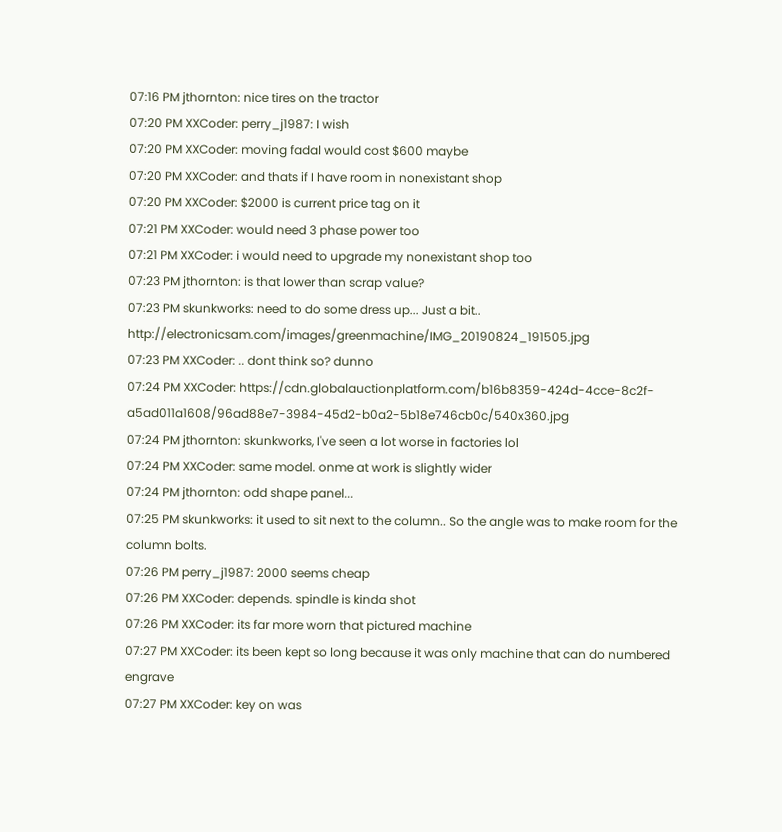07:16 PM jthornton: nice tires on the tractor
07:20 PM XXCoder: perry_j1987: I wish
07:20 PM XXCoder: moving fadal would cost $600 maybe
07:20 PM XXCoder: and thats if I have room in nonexistant shop
07:20 PM XXCoder: $2000 is current price tag on it
07:21 PM XXCoder: would need 3 phase power too
07:21 PM XXCoder: i would need to upgrade my nonexistant shop too
07:23 PM jthornton: is that lower than scrap value?
07:23 PM skunkworks: need to do some dress up... Just a bit.. http://electronicsam.com/images/greenmachine/IMG_20190824_191505.jpg
07:23 PM XXCoder: .. dont think so? dunno
07:24 PM XXCoder: https://cdn.globalauctionplatform.com/b16b8359-424d-4cce-8c2f-a5ad011a1608/96ad88e7-3984-45d2-b0a2-5b18e746cb0c/540x360.jpg
07:24 PM jthornton: skunkworks, I've seen a lot worse in factories lol
07:24 PM XXCoder: same model. onme at work is slightly wider
07:24 PM jthornton: odd shape panel...
07:25 PM skunkworks: it used to sit next to the column.. So the angle was to make room for the column bolts.
07:26 PM perry_j1987: 2000 seems cheap
07:26 PM XXCoder: depends. spindle is kinda shot
07:26 PM XXCoder: its far more worn that pictured machine
07:27 PM XXCoder: its been kept so long because it was only machine that can do numbered engrave
07:27 PM XXCoder: key on was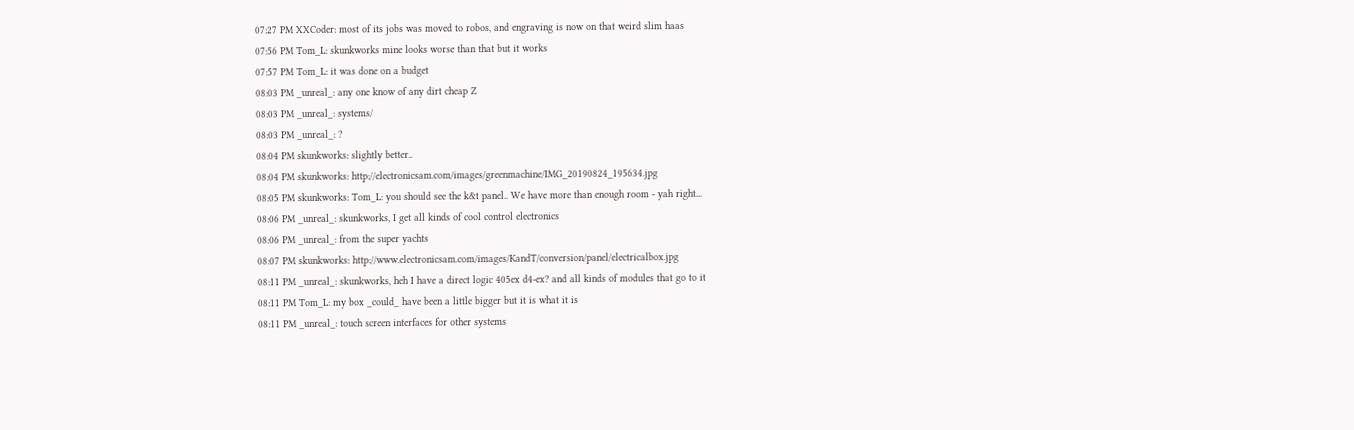07:27 PM XXCoder: most of its jobs was moved to robos, and engraving is now on that weird slim haas
07:56 PM Tom_L: skunkworks mine looks worse than that but it works
07:57 PM Tom_L: it was done on a budget
08:03 PM _unreal_: any one know of any dirt cheap Z
08:03 PM _unreal_: systems/
08:03 PM _unreal_: ?
08:04 PM skunkworks: slightly better..
08:04 PM skunkworks: http://electronicsam.com/images/greenmachine/IMG_20190824_195634.jpg
08:05 PM skunkworks: Tom_L: you should see the k&t panel.. We have more than enough room - yah right...
08:06 PM _unreal_: skunkworks, I get all kinds of cool control electronics
08:06 PM _unreal_: from the super yachts
08:07 PM skunkworks: http://www.electronicsam.com/images/KandT/conversion/panel/electricalbox.jpg
08:11 PM _unreal_: skunkworks, heh I have a direct logic 405ex d4-ex? and all kinds of modules that go to it
08:11 PM Tom_L: my box _could_ have been a little bigger but it is what it is
08:11 PM _unreal_: touch screen interfaces for other systems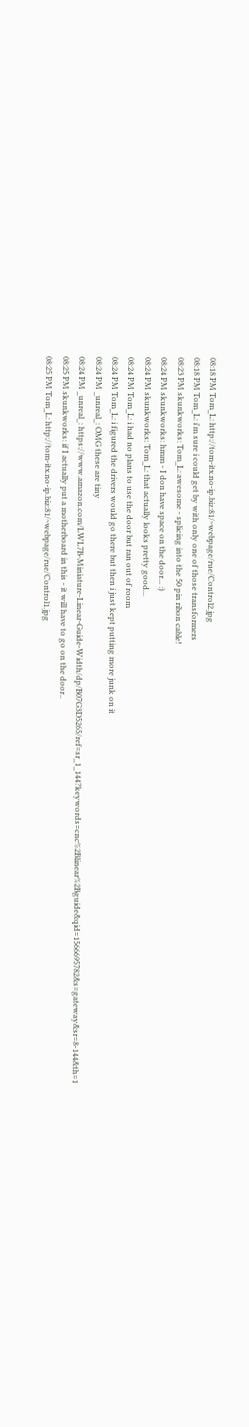08:18 PM Tom_L: http://tom-itx.no-ip.biz:81/~webpage/rue/Control2.jpg
08:18 PM Tom_L: i'm sure i could get by with only one of those transformers
08:23 PM skunkworks: Tom_L: awesome - splicing into the 50 pin ribon cable!
08:24 PM skunkworks: hmm - I don have space on the door... :)
08:24 PM skunkworks: Tom_L: that actually looks pretty good...
08:24 PM Tom_L: i had no plans to use the door but ran out of room
08:24 PM Tom_L: i figured the drivers would go there but then i just kept putting more junk on it
08:24 PM _unreal_: OMG these are tiny
08:24 PM _unreal_: https://www.amazon.com/LWL7B-Miniature-Linear-Guide-Width/dp/B07G3D5265/ref=sr_1_144?keywords=cnc%2Blinear%2Bguide&qid=1566695782&s=gateway&sr=8-144&th=1
08:25 PM skunkworks: if I actually put a motherboard in this - it will have to go on the door..
08:25 PM Tom_L: http://tom-itx.no-ip.biz:81/~webpage/rue/Control1.jpg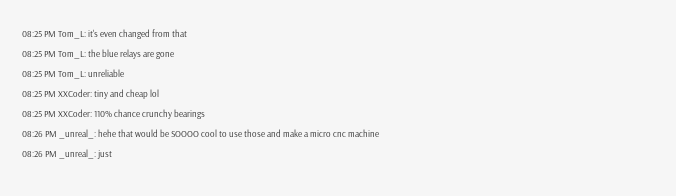08:25 PM Tom_L: it's even changed from that
08:25 PM Tom_L: the blue relays are gone
08:25 PM Tom_L: unreliable
08:25 PM XXCoder: tiny and cheap lol
08:25 PM XXCoder: 110% chance crunchy bearings
08:26 PM _unreal_: hehe that would be SOOOO cool to use those and make a micro cnc machine
08:26 PM _unreal_: just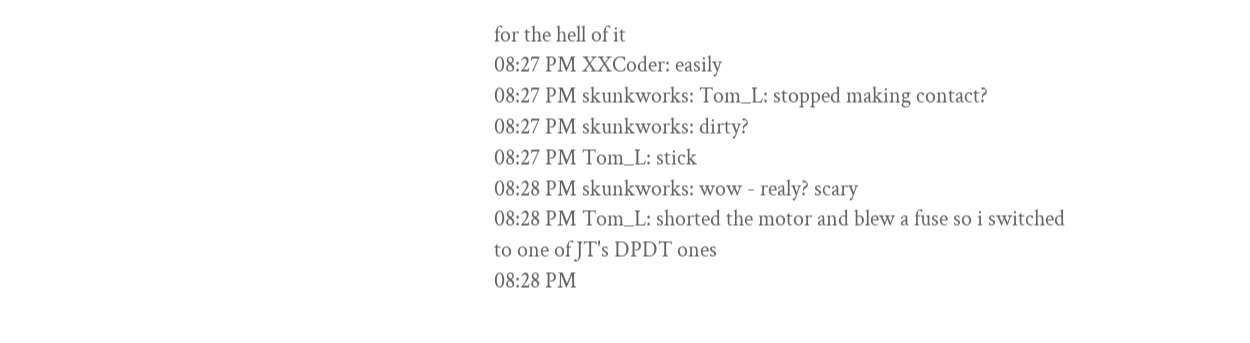for the hell of it
08:27 PM XXCoder: easily
08:27 PM skunkworks: Tom_L: stopped making contact?
08:27 PM skunkworks: dirty?
08:27 PM Tom_L: stick
08:28 PM skunkworks: wow - realy? scary
08:28 PM Tom_L: shorted the motor and blew a fuse so i switched to one of JT's DPDT ones
08:28 PM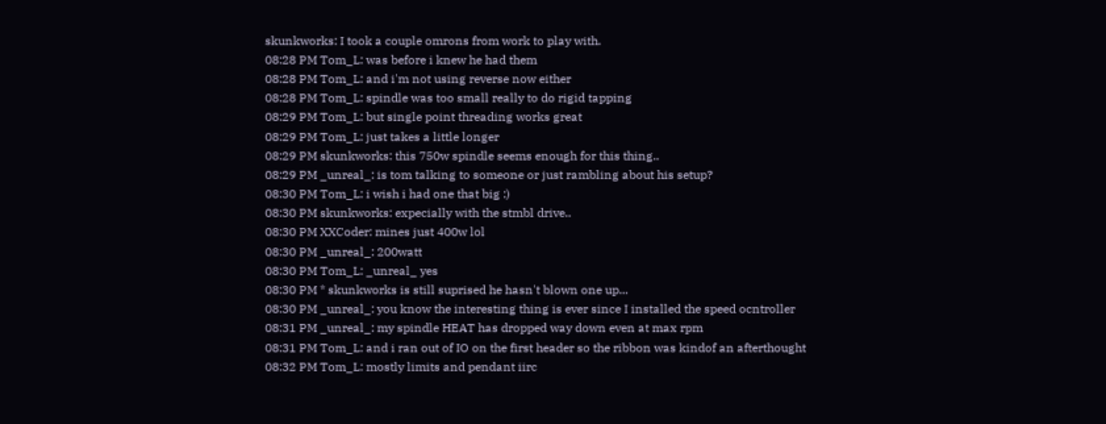skunkworks: I took a couple omrons from work to play with.
08:28 PM Tom_L: was before i knew he had them
08:28 PM Tom_L: and i'm not using reverse now either
08:28 PM Tom_L: spindle was too small really to do rigid tapping
08:29 PM Tom_L: but single point threading works great
08:29 PM Tom_L: just takes a little longer
08:29 PM skunkworks: this 750w spindle seems enough for this thing..
08:29 PM _unreal_: is tom talking to someone or just rambling about his setup?
08:30 PM Tom_L: i wish i had one that big :)
08:30 PM skunkworks: expecially with the stmbl drive..
08:30 PM XXCoder: mines just 400w lol
08:30 PM _unreal_: 200watt
08:30 PM Tom_L: _unreal_ yes
08:30 PM * skunkworks is still suprised he hasn't blown one up...
08:30 PM _unreal_: you know the interesting thing is ever since I installed the speed ocntroller
08:31 PM _unreal_: my spindle HEAT has dropped way down even at max rpm
08:31 PM Tom_L: and i ran out of IO on the first header so the ribbon was kindof an afterthought
08:32 PM Tom_L: mostly limits and pendant iirc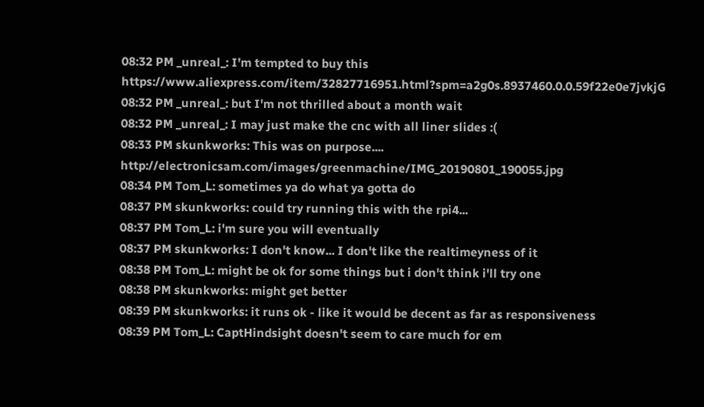08:32 PM _unreal_: I'm tempted to buy this https://www.aliexpress.com/item/32827716951.html?spm=a2g0s.8937460.0.0.59f22e0e7jvkjG
08:32 PM _unreal_: but I'm not thrilled about a month wait
08:32 PM _unreal_: I may just make the cnc with all liner slides :(
08:33 PM skunkworks: This was on purpose.... http://electronicsam.com/images/greenmachine/IMG_20190801_190055.jpg
08:34 PM Tom_L: sometimes ya do what ya gotta do
08:37 PM skunkworks: could try running this with the rpi4...
08:37 PM Tom_L: i'm sure you will eventually
08:37 PM skunkworks: I don't know... I don't like the realtimeyness of it
08:38 PM Tom_L: might be ok for some things but i don't think i'll try one
08:38 PM skunkworks: might get better
08:39 PM skunkworks: it runs ok - like it would be decent as far as responsiveness
08:39 PM Tom_L: CaptHindsight doesn't seem to care much for em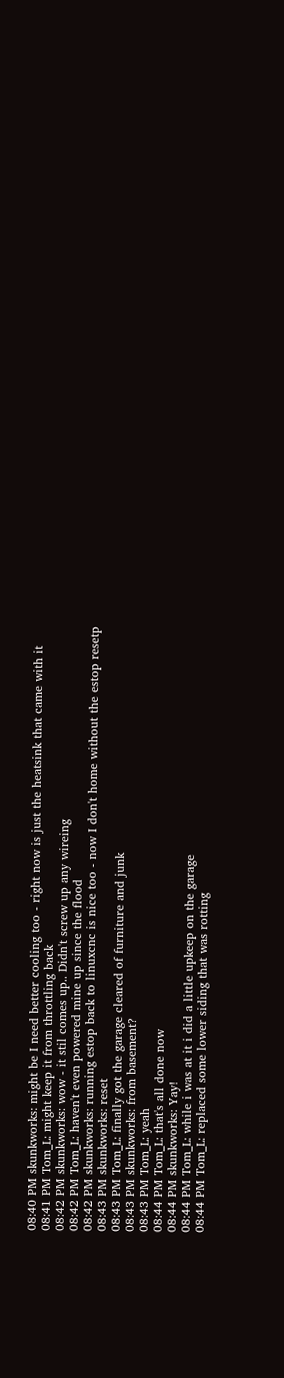08:40 PM skunkworks: might be I need better cooling too - right now is just the heatsink that came with it
08:41 PM Tom_L: might keep it from throttling back
08:42 PM skunkworks: wow - it stil comes up.. Didn't screw up any wireing
08:42 PM Tom_L: haven't even powered mine up since the flood
08:42 PM skunkworks: running estop back to linuxcnc is nice too - now I don't home without the estop resetp
08:43 PM skunkworks: reset
08:43 PM Tom_L: finally got the garage cleared of furniture and junk
08:43 PM skunkworks: from basement?
08:43 PM Tom_L: yeah
08:44 PM Tom_L: that's all done now
08:44 PM skunkworks: Yay!
08:44 PM Tom_L: while i was at it i did a little upkeep on the garage
08:44 PM Tom_L: replaced some lower siding that was rotting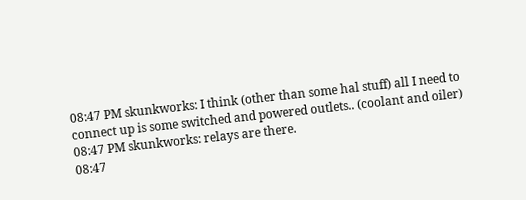08:47 PM skunkworks: I think (other than some hal stuff) all I need to connect up is some switched and powered outlets.. (coolant and oiler)
08:47 PM skunkworks: relays are there.
08:47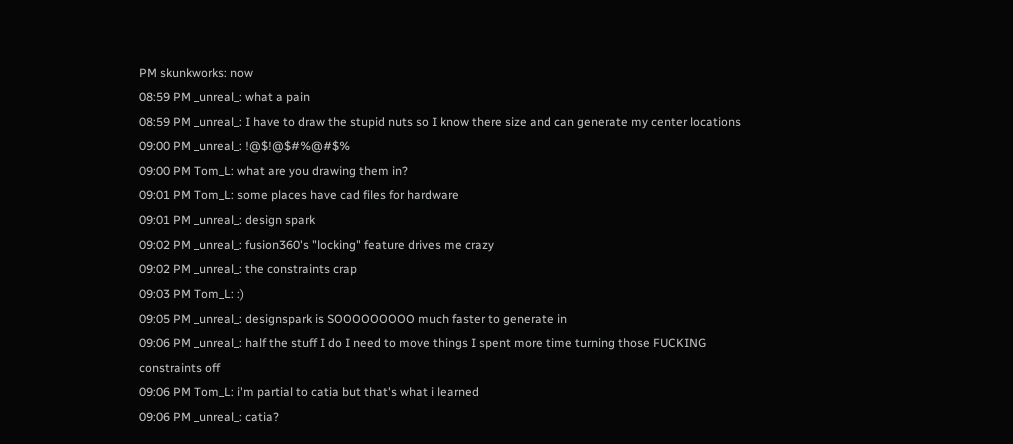PM skunkworks: now
08:59 PM _unreal_: what a pain
08:59 PM _unreal_: I have to draw the stupid nuts so I know there size and can generate my center locations
09:00 PM _unreal_: !@$!@$#%@#$%
09:00 PM Tom_L: what are you drawing them in?
09:01 PM Tom_L: some places have cad files for hardware
09:01 PM _unreal_: design spark
09:02 PM _unreal_: fusion360's "locking" feature drives me crazy
09:02 PM _unreal_: the constraints crap
09:03 PM Tom_L: :)
09:05 PM _unreal_: designspark is SOOOOOOOOO much faster to generate in
09:06 PM _unreal_: half the stuff I do I need to move things I spent more time turning those FUCKING constraints off
09:06 PM Tom_L: i'm partial to catia but that's what i learned
09:06 PM _unreal_: catia?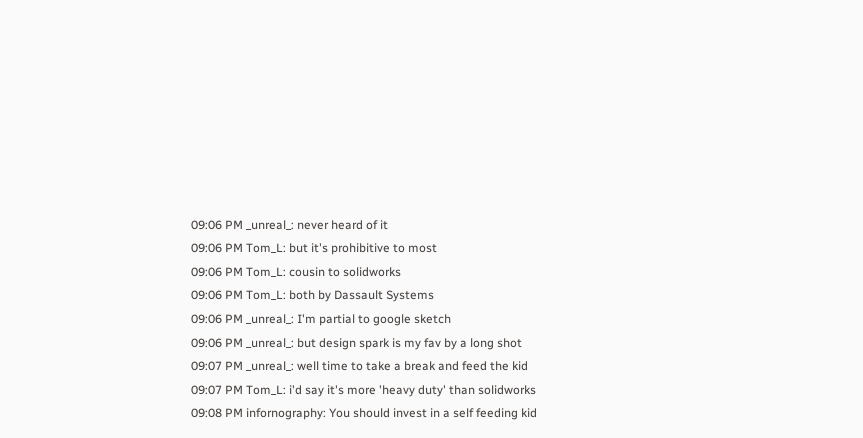09:06 PM _unreal_: never heard of it
09:06 PM Tom_L: but it's prohibitive to most
09:06 PM Tom_L: cousin to solidworks
09:06 PM Tom_L: both by Dassault Systems
09:06 PM _unreal_: I'm partial to google sketch
09:06 PM _unreal_: but design spark is my fav by a long shot
09:07 PM _unreal_: well time to take a break and feed the kid
09:07 PM Tom_L: i'd say it's more 'heavy duty' than solidworks
09:08 PM infornography: You should invest in a self feeding kid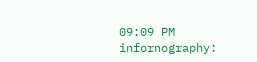09:09 PM infornography: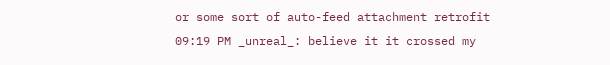or some sort of auto-feed attachment retrofit
09:19 PM _unreal_: believe it it crossed my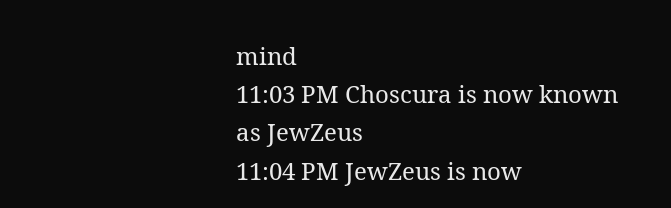mind
11:03 PM Choscura is now known as JewZeus
11:04 PM JewZeus is now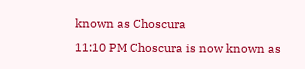known as Choscura
11:10 PM Choscura is now known as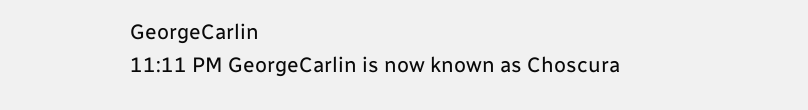GeorgeCarlin
11:11 PM GeorgeCarlin is now known as Choscura